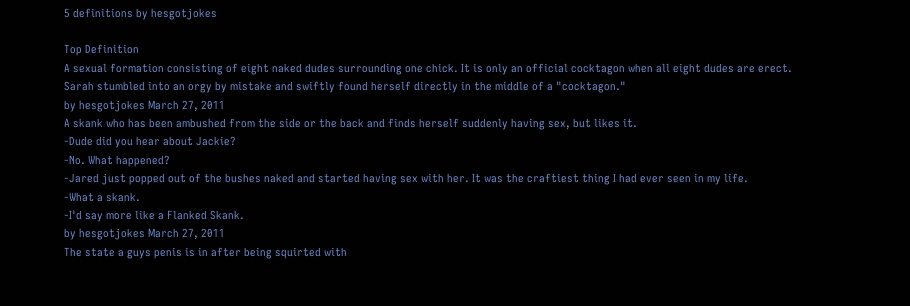5 definitions by hesgotjokes

Top Definition
A sexual formation consisting of eight naked dudes surrounding one chick. It is only an official cocktagon when all eight dudes are erect.
Sarah stumbled into an orgy by mistake and swiftly found herself directly in the middle of a "cocktagon."
by hesgotjokes March 27, 2011
A skank who has been ambushed from the side or the back and finds herself suddenly having sex, but likes it.
-Dude did you hear about Jackie?
-No. What happened?
-Jared just popped out of the bushes naked and started having sex with her. It was the craftiest thing I had ever seen in my life.
-What a skank.
-I'd say more like a Flanked Skank.
by hesgotjokes March 27, 2011
The state a guys penis is in after being squirted with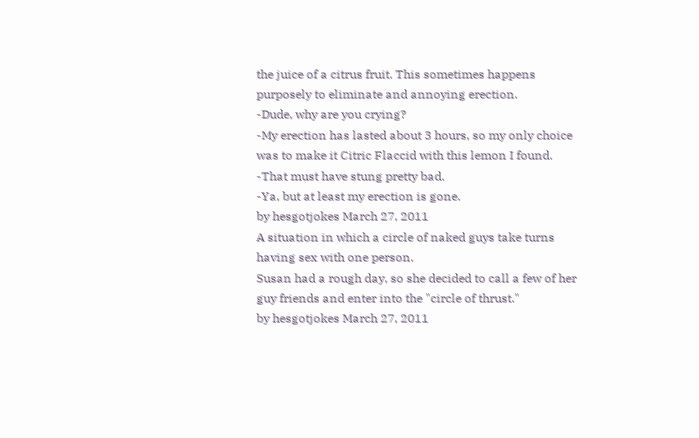the juice of a citrus fruit. This sometimes happens purposely to eliminate and annoying erection.
-Dude, why are you crying?
-My erection has lasted about 3 hours, so my only choice was to make it Citric Flaccid with this lemon I found.
-That must have stung pretty bad.
-Ya, but at least my erection is gone.
by hesgotjokes March 27, 2011
A situation in which a circle of naked guys take turns having sex with one person.
Susan had a rough day, so she decided to call a few of her guy friends and enter into the "circle of thrust."
by hesgotjokes March 27, 2011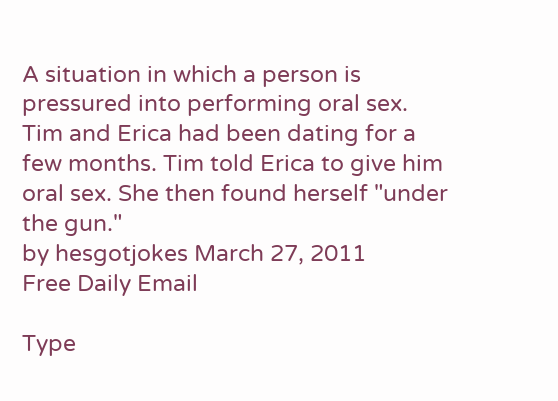A situation in which a person is pressured into performing oral sex.
Tim and Erica had been dating for a few months. Tim told Erica to give him oral sex. She then found herself "under the gun."
by hesgotjokes March 27, 2011
Free Daily Email

Type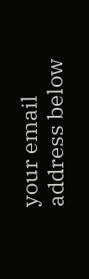your email address below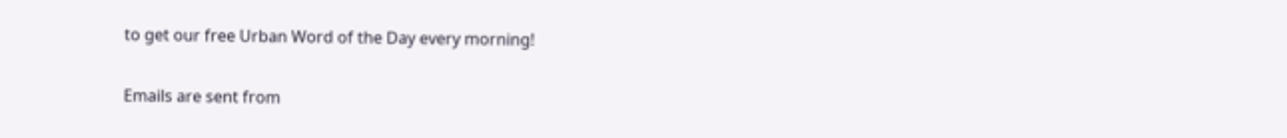to get our free Urban Word of the Day every morning!

Emails are sent from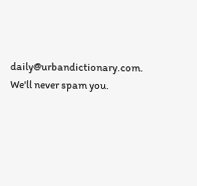daily@urbandictionary.com. We'll never spam you.